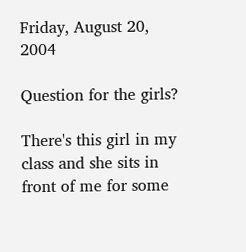Friday, August 20, 2004

Question for the girls?

There's this girl in my class and she sits in front of me for some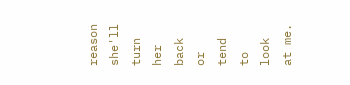reason she'll turn her back or tend to look at me.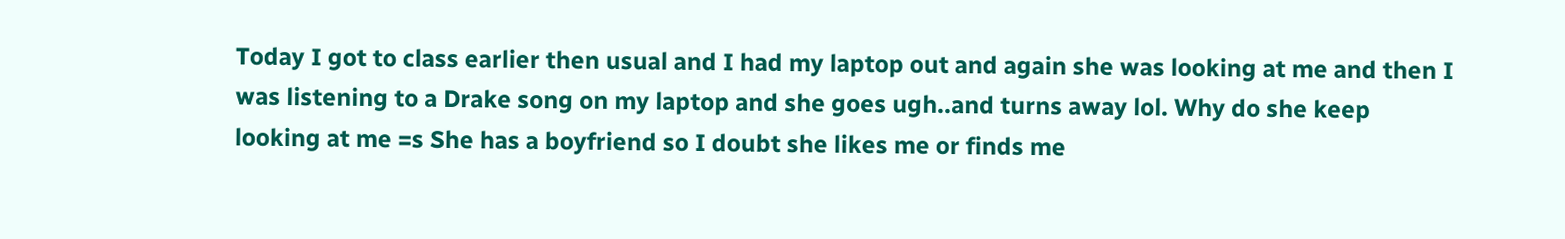Today I got to class earlier then usual and I had my laptop out and again she was looking at me and then I was listening to a Drake song on my laptop and she goes ugh..and turns away lol. Why do she keep looking at me =s She has a boyfriend so I doubt she likes me or finds me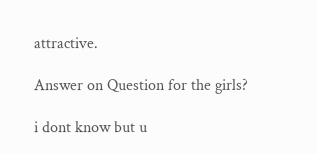attractive.

Answer on Question for the girls?

i dont know but u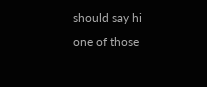should say hi one of those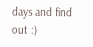days and find out :)